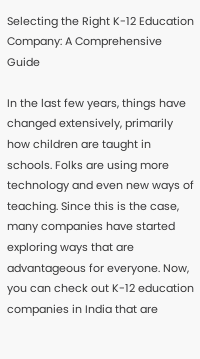Selecting the Right K-12 Education Company: A Comprehensive Guide

In the last few years, things have changed extensively, primarily how children are taught in schools. Folks are using more technology and even new ways of teaching. Since this is the case, many companies have started exploring ways that are advantageous for everyone. Now, you can check out K-12 education companies in India that are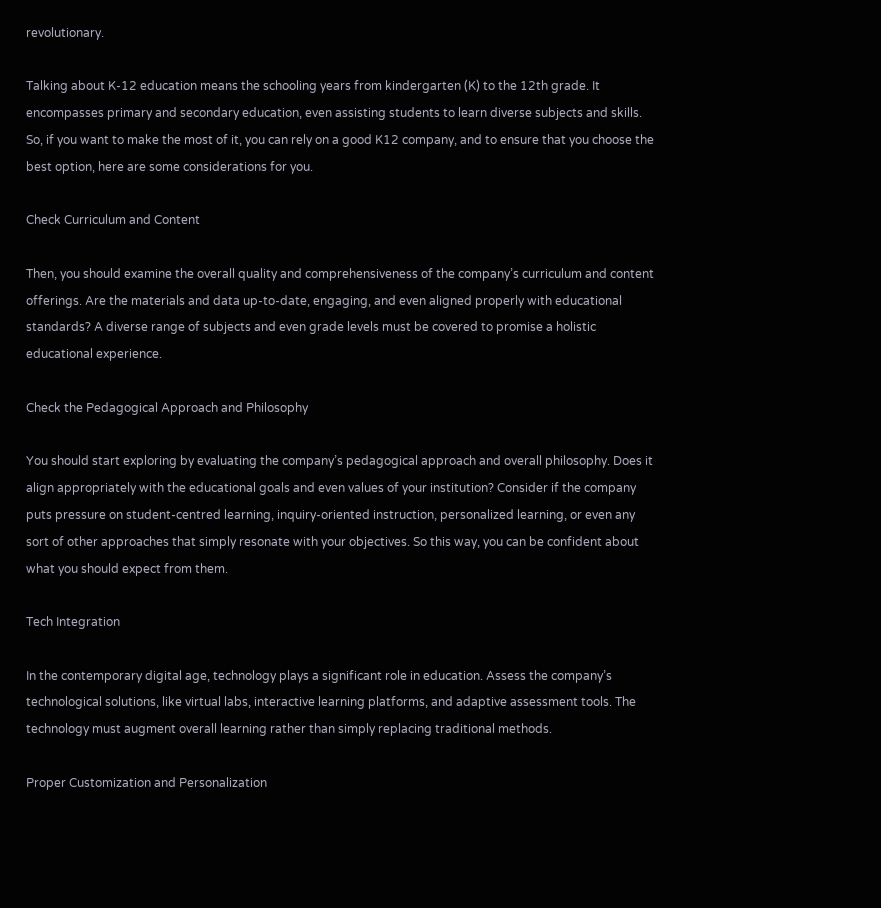revolutionary.

Talking about K-12 education means the schooling years from kindergarten (K) to the 12th grade. It encompasses primary and secondary education, even assisting students to learn diverse subjects and skills. So, if you want to make the most of it, you can rely on a good K12 company, and to ensure that you choose the best option, here are some considerations for you.

Check Curriculum and Content

Then, you should examine the overall quality and comprehensiveness of the company’s curriculum and content offerings. Are the materials and data up-to-date, engaging, and even aligned properly with educational standards? A diverse range of subjects and even grade levels must be covered to promise a holistic educational experience.

Check the Pedagogical Approach and Philosophy

You should start exploring by evaluating the company’s pedagogical approach and overall philosophy. Does it align appropriately with the educational goals and even values of your institution? Consider if the company puts pressure on student-centred learning, inquiry-oriented instruction, personalized learning, or even any sort of other approaches that simply resonate with your objectives. So this way, you can be confident about what you should expect from them.

Tech Integration

In the contemporary digital age, technology plays a significant role in education. Assess the company’s technological solutions, like virtual labs, interactive learning platforms, and adaptive assessment tools. The technology must augment overall learning rather than simply replacing traditional methods.

Proper Customization and Personalization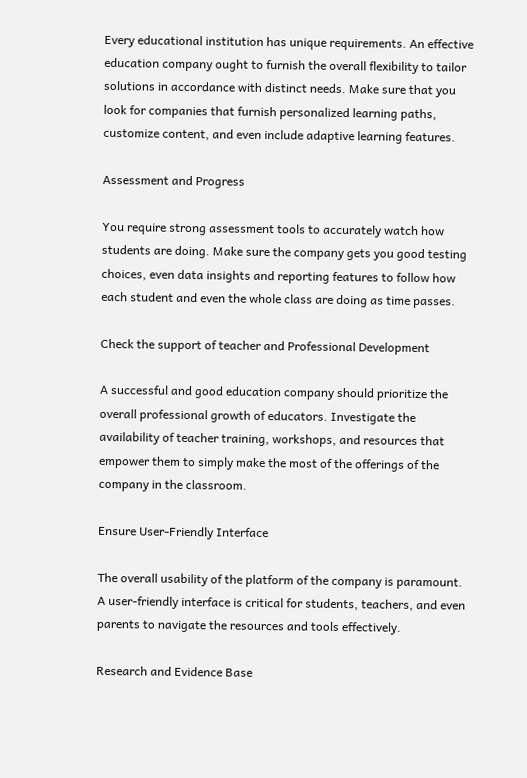Every educational institution has unique requirements. An effective education company ought to furnish the overall flexibility to tailor solutions in accordance with distinct needs. Make sure that you look for companies that furnish personalized learning paths, customize content, and even include adaptive learning features.

Assessment and Progress

You require strong assessment tools to accurately watch how students are doing. Make sure the company gets you good testing choices, even data insights and reporting features to follow how each student and even the whole class are doing as time passes.

Check the support of teacher and Professional Development

A successful and good education company should prioritize the overall professional growth of educators. Investigate the availability of teacher training, workshops, and resources that empower them to simply make the most of the offerings of the company in the classroom.

Ensure User-Friendly Interface

The overall usability of the platform of the company is paramount. A user-friendly interface is critical for students, teachers, and even parents to navigate the resources and tools effectively.

Research and Evidence Base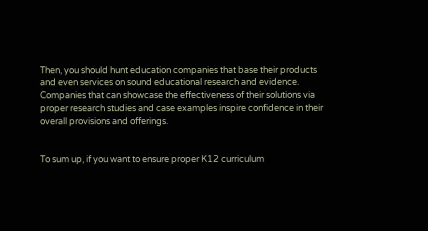Then, you should hunt education companies that base their products and even services on sound educational research and evidence. Companies that can showcase the effectiveness of their solutions via proper research studies and case examples inspire confidence in their overall provisions and offerings.


To sum up, if you want to ensure proper K12 curriculum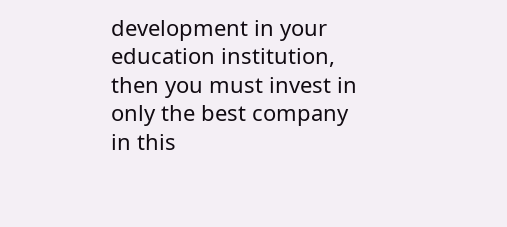development in your education institution, then you must invest in only the best company in this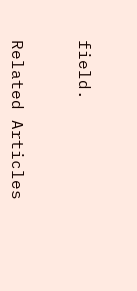field.


Related Articles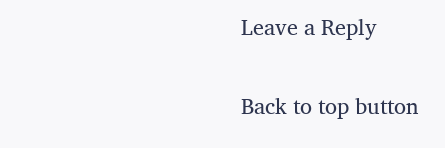Leave a Reply

Back to top button